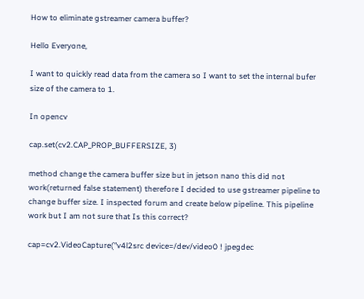How to eliminate gstreamer camera buffer?

Hello Everyone,

I want to quickly read data from the camera so I want to set the internal bufer size of the camera to 1.

In opencv

cap.set(cv2.CAP_PROP_BUFFERSIZE, 3)

method change the camera buffer size but in jetson nano this did not work(returned false statement) therefore I decided to use gstreamer pipeline to change buffer size. I inspected forum and create below pipeline. This pipeline work but I am not sure that Is this correct?

cap=cv2.VideoCapture("v4l2src device=/dev/video0 ! jpegdec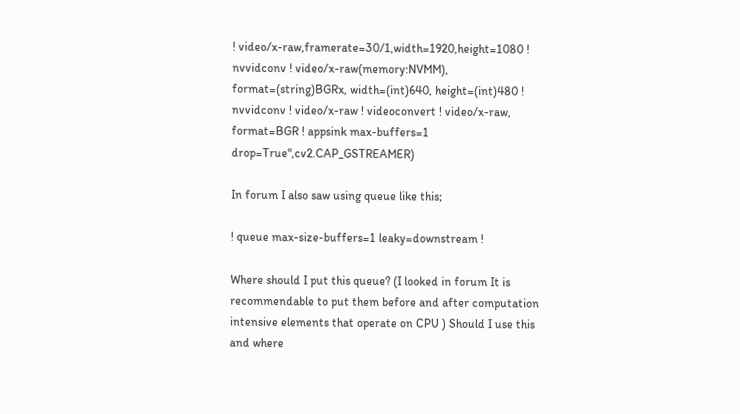! video/x-raw,framerate=30/1,width=1920,height=1080 ! nvvidconv ! video/x-raw(memory:NVMM), format=(string)BGRx, width=(int)640, height=(int)480 ! nvvidconv ! video/x-raw ! videoconvert ! video/x-raw, format=BGR ! appsink max-buffers=1 drop=True",cv2.CAP_GSTREAMER)

In forum I also saw using queue like this;

! queue max-size-buffers=1 leaky=downstream !

Where should I put this queue? (I looked in forum It is recommendable to put them before and after computation intensive elements that operate on CPU ) Should I use this and where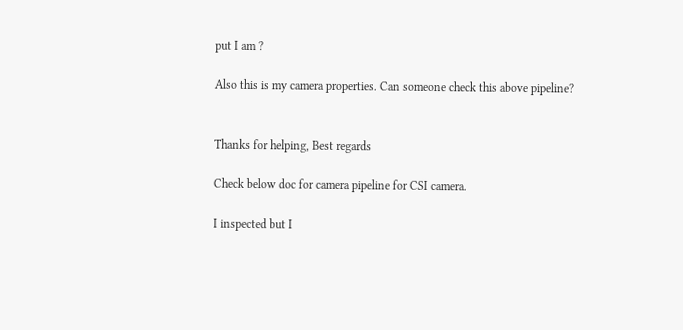put I am ?

Also this is my camera properties. Can someone check this above pipeline?


Thanks for helping, Best regards

Check below doc for camera pipeline for CSI camera.

I inspected but I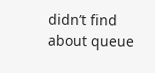didn’t find about queue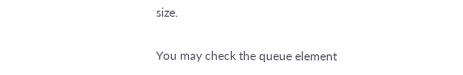size.

You may check the queue element